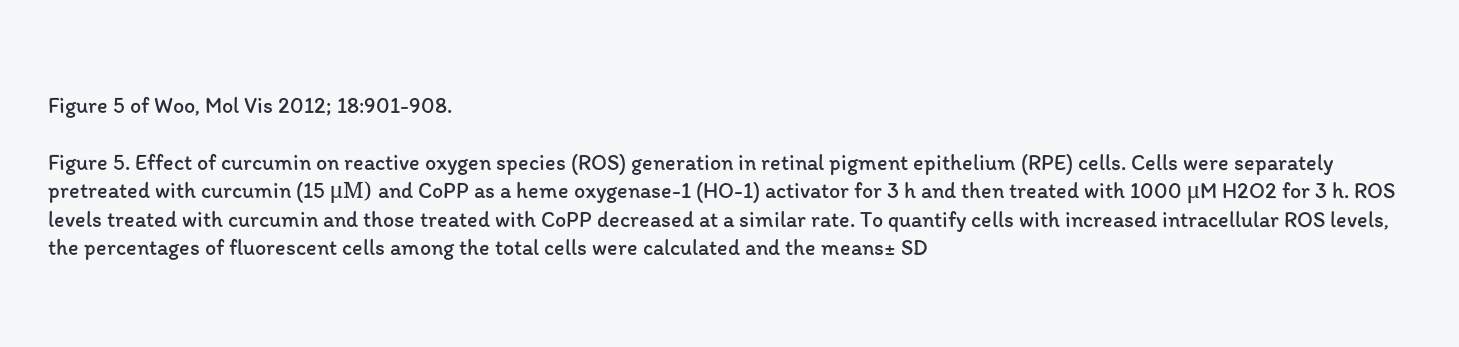Figure 5 of Woo, Mol Vis 2012; 18:901-908.

Figure 5. Effect of curcumin on reactive oxygen species (ROS) generation in retinal pigment epithelium (RPE) cells. Cells were separately pretreated with curcumin (15 μM) and CoPP as a heme oxygenase-1 (HO-1) activator for 3 h and then treated with 1000 μM H2O2 for 3 h. ROS levels treated with curcumin and those treated with CoPP decreased at a similar rate. To quantify cells with increased intracellular ROS levels, the percentages of fluorescent cells among the total cells were calculated and the means± SD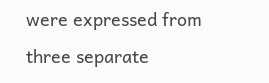were expressed from three separate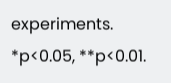experiments. *p<0.05, **p<0.01.